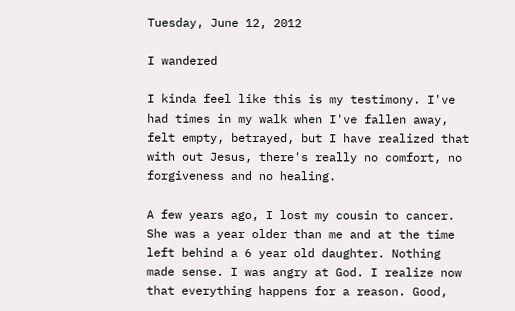Tuesday, June 12, 2012

I wandered

I kinda feel like this is my testimony. I've had times in my walk when I've fallen away, felt empty, betrayed, but I have realized that with out Jesus, there's really no comfort, no forgiveness and no healing.

A few years ago, I lost my cousin to cancer. She was a year older than me and at the time left behind a 6 year old daughter. Nothing made sense. I was angry at God. I realize now that everything happens for a reason. Good,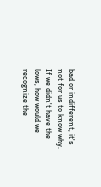bad or indifferent, it's not for us to know why. If we didn't have the lows, how would we recognize the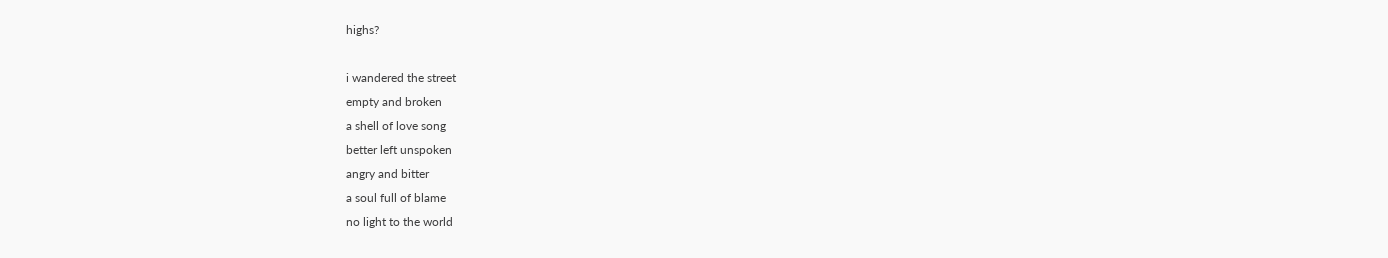highs?

i wandered the street
empty and broken
a shell of love song
better left unspoken
angry and bitter
a soul full of blame
no light to the world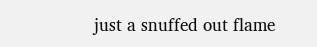just a snuffed out flame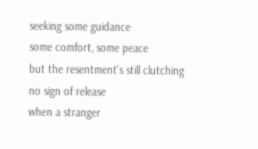seeking some guidance
some comfort, some peace
but the resentment's still clutching
no sign of release
when a stranger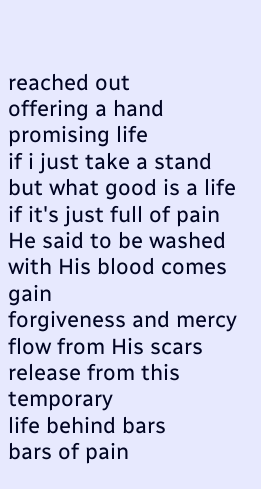reached out
offering a hand
promising life
if i just take a stand
but what good is a life
if it's just full of pain
He said to be washed
with His blood comes gain
forgiveness and mercy
flow from His scars
release from this temporary
life behind bars
bars of pain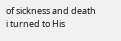of sickness and death
i turned to His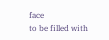face
to be filled with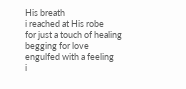His breath
i reached at His robe
for just a touch of healing
begging for love
engulfed with a feeling
i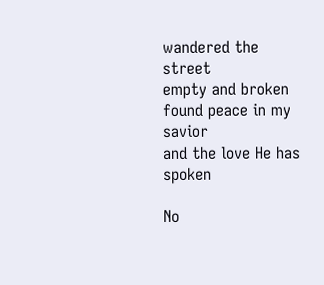wandered the street
empty and broken
found peace in my savior
and the love He has spoken

No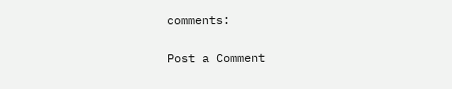comments:

Post a Comment